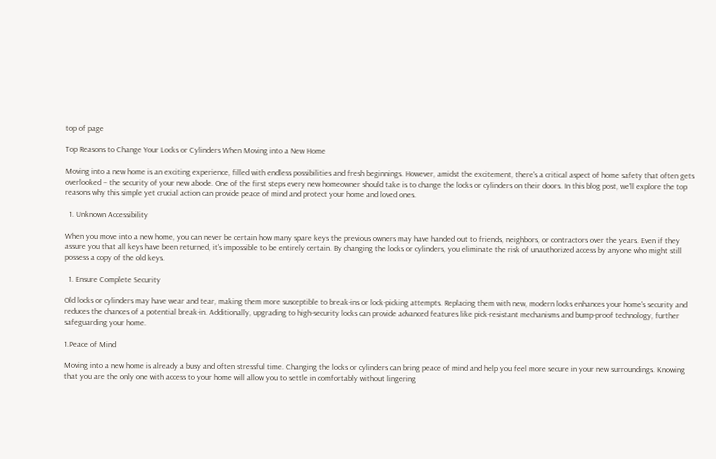top of page

Top Reasons to Change Your Locks or Cylinders When Moving into a New Home

Moving into a new home is an exciting experience, filled with endless possibilities and fresh beginnings. However, amidst the excitement, there's a critical aspect of home safety that often gets overlooked – the security of your new abode. One of the first steps every new homeowner should take is to change the locks or cylinders on their doors. In this blog post, we'll explore the top reasons why this simple yet crucial action can provide peace of mind and protect your home and loved ones.

  1. Unknown Accessibility

When you move into a new home, you can never be certain how many spare keys the previous owners may have handed out to friends, neighbors, or contractors over the years. Even if they assure you that all keys have been returned, it's impossible to be entirely certain. By changing the locks or cylinders, you eliminate the risk of unauthorized access by anyone who might still possess a copy of the old keys.

  1. Ensure Complete Security

Old locks or cylinders may have wear and tear, making them more susceptible to break-ins or lock-picking attempts. Replacing them with new, modern locks enhances your home's security and reduces the chances of a potential break-in. Additionally, upgrading to high-security locks can provide advanced features like pick-resistant mechanisms and bump-proof technology, further safeguarding your home.

1.Peace of Mind

Moving into a new home is already a busy and often stressful time. Changing the locks or cylinders can bring peace of mind and help you feel more secure in your new surroundings. Knowing that you are the only one with access to your home will allow you to settle in comfortably without lingering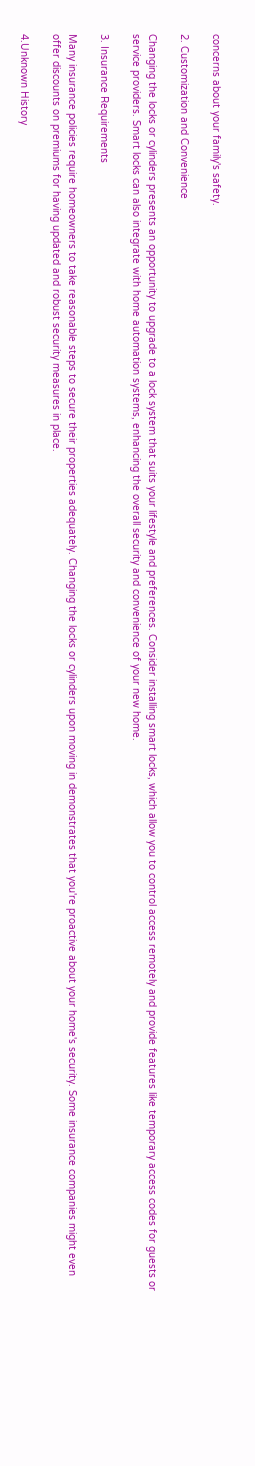concerns about your family's safety.

2. Customization and Convenience

Changing the locks or cylinders presents an opportunity to upgrade to a lock system that suits your lifestyle and preferences. Consider installing smart locks, which allow you to control access remotely and provide features like temporary access codes for guests or service providers. Smart locks can also integrate with home automation systems, enhancing the overall security and convenience of your new home.

3. Insurance Requirements

Many insurance policies require homeowners to take reasonable steps to secure their properties adequately. Changing the locks or cylinders upon moving in demonstrates that you're proactive about your home's security. Some insurance companies might even offer discounts on premiums for having updated and robust security measures in place.

4.Unknown History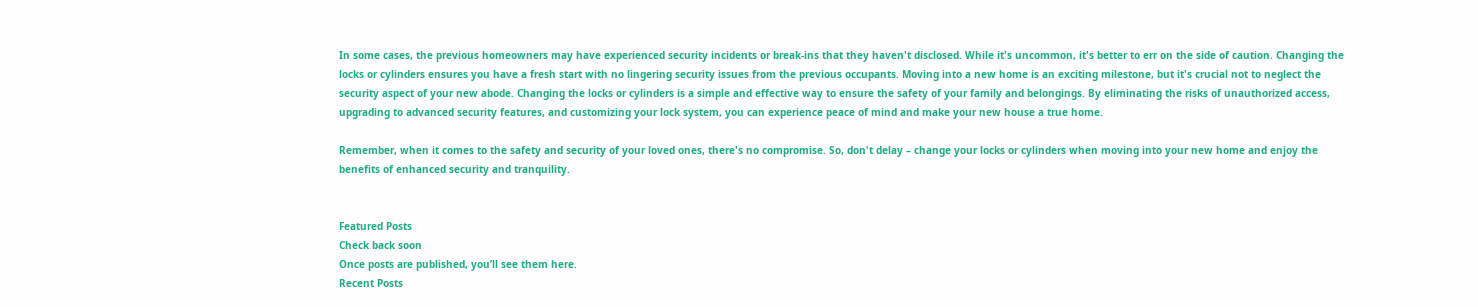In some cases, the previous homeowners may have experienced security incidents or break-ins that they haven't disclosed. While it's uncommon, it's better to err on the side of caution. Changing the locks or cylinders ensures you have a fresh start with no lingering security issues from the previous occupants. Moving into a new home is an exciting milestone, but it's crucial not to neglect the security aspect of your new abode. Changing the locks or cylinders is a simple and effective way to ensure the safety of your family and belongings. By eliminating the risks of unauthorized access, upgrading to advanced security features, and customizing your lock system, you can experience peace of mind and make your new house a true home.

Remember, when it comes to the safety and security of your loved ones, there's no compromise. So, don't delay – change your locks or cylinders when moving into your new home and enjoy the benefits of enhanced security and tranquility.


Featured Posts
Check back soon
Once posts are published, you’ll see them here.
Recent Posts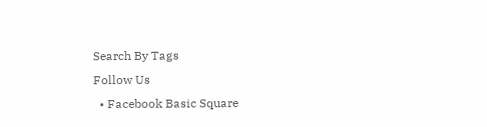Search By Tags
Follow Us
  • Facebook Basic Square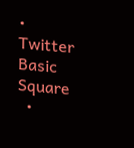• Twitter Basic Square
  •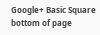Google+ Basic Square
bottom of page